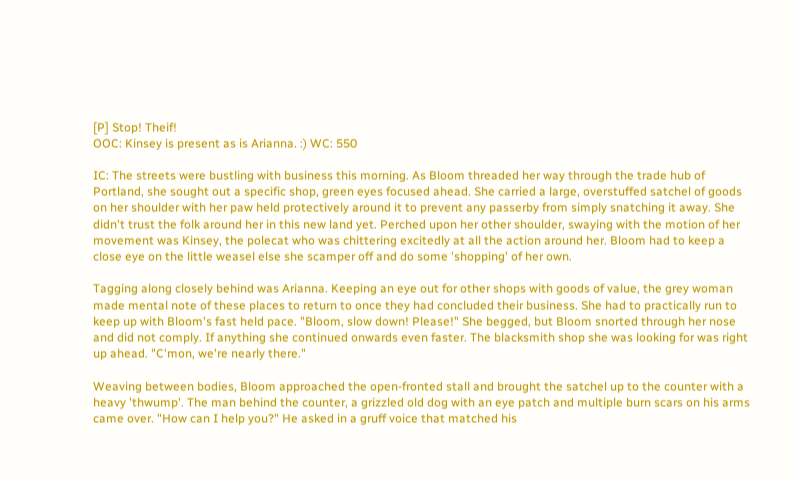[P] Stop! Theif!
OOC: Kinsey is present as is Arianna. :) WC: 550

IC: The streets were bustling with business this morning. As Bloom threaded her way through the trade hub of Portland, she sought out a specific shop, green eyes focused ahead. She carried a large, overstuffed satchel of goods on her shoulder with her paw held protectively around it to prevent any passerby from simply snatching it away. She didn't trust the folk around her in this new land yet. Perched upon her other shoulder, swaying with the motion of her movement was Kinsey, the polecat who was chittering excitedly at all the action around her. Bloom had to keep a close eye on the little weasel else she scamper off and do some 'shopping' of her own.

Tagging along closely behind was Arianna. Keeping an eye out for other shops with goods of value, the grey woman made mental note of these places to return to once they had concluded their business. She had to practically run to keep up with Bloom's fast held pace. "Bloom, slow down! Please!" She begged, but Bloom snorted through her nose and did not comply. If anything she continued onwards even faster. The blacksmith shop she was looking for was right up ahead. "C'mon, we're nearly there."

Weaving between bodies, Bloom approached the open-fronted stall and brought the satchel up to the counter with a heavy 'thwump'. The man behind the counter, a grizzled old dog with an eye patch and multiple burn scars on his arms came over. "How can I help you?" He asked in a gruff voice that matched his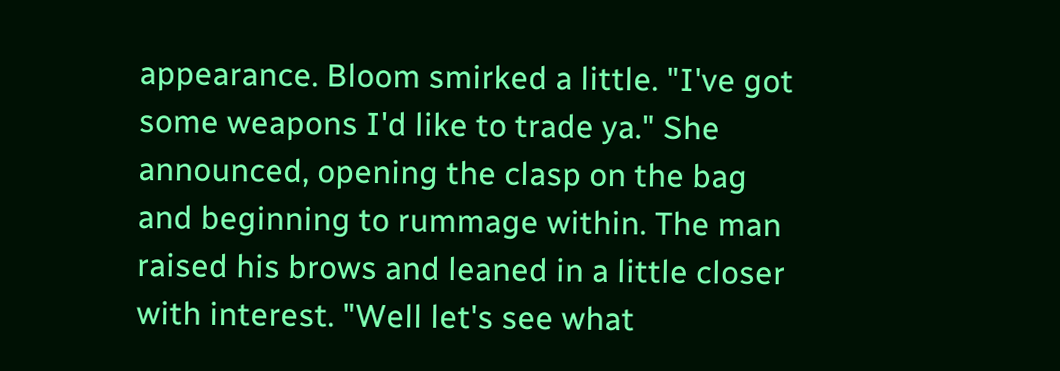appearance. Bloom smirked a little. "I've got some weapons I'd like to trade ya." She announced, opening the clasp on the bag and beginning to rummage within. The man raised his brows and leaned in a little closer with interest. "Well let's see what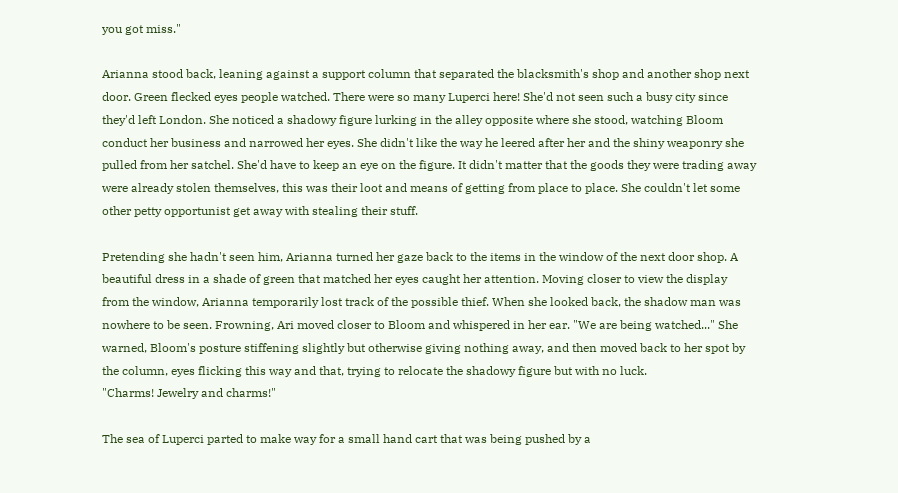you got miss."

Arianna stood back, leaning against a support column that separated the blacksmith's shop and another shop next door. Green flecked eyes people watched. There were so many Luperci here! She'd not seen such a busy city since they'd left London. She noticed a shadowy figure lurking in the alley opposite where she stood, watching Bloom conduct her business and narrowed her eyes. She didn't like the way he leered after her and the shiny weaponry she pulled from her satchel. She'd have to keep an eye on the figure. It didn't matter that the goods they were trading away were already stolen themselves, this was their loot and means of getting from place to place. She couldn't let some other petty opportunist get away with stealing their stuff.

Pretending she hadn't seen him, Arianna turned her gaze back to the items in the window of the next door shop. A beautiful dress in a shade of green that matched her eyes caught her attention. Moving closer to view the display from the window, Arianna temporarily lost track of the possible thief. When she looked back, the shadow man was nowhere to be seen. Frowning, Ari moved closer to Bloom and whispered in her ear. "We are being watched..." She warned, Bloom's posture stiffening slightly but otherwise giving nothing away, and then moved back to her spot by the column, eyes flicking this way and that, trying to relocate the shadowy figure but with no luck.
"Charms! Jewelry and charms!"

The sea of Luperci parted to make way for a small hand cart that was being pushed by a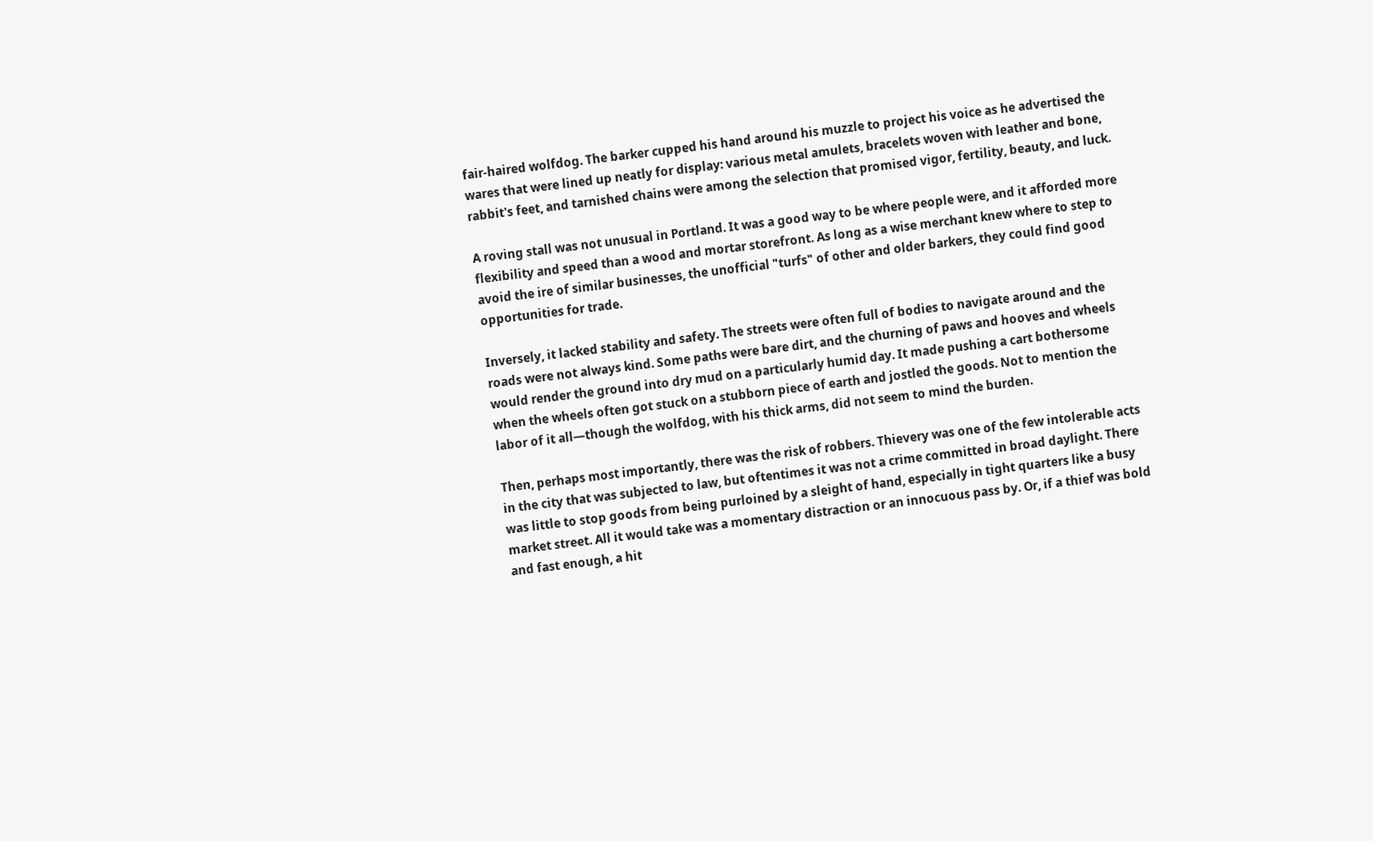fair-haired wolfdog. The barker cupped his hand around his muzzle to project his voice as he advertised the wares that were lined up neatly for display: various metal amulets, bracelets woven with leather and bone, rabbit's feet, and tarnished chains were among the selection that promised vigor, fertility, beauty, and luck.

A roving stall was not unusual in Portland. It was a good way to be where people were, and it afforded more flexibility and speed than a wood and mortar storefront. As long as a wise merchant knew where to step to avoid the ire of similar businesses, the unofficial "turfs" of other and older barkers, they could find good opportunities for trade.

Inversely, it lacked stability and safety. The streets were often full of bodies to navigate around and the roads were not always kind. Some paths were bare dirt, and the churning of paws and hooves and wheels would render the ground into dry mud on a particularly humid day. It made pushing a cart bothersome when the wheels often got stuck on a stubborn piece of earth and jostled the goods. Not to mention the labor of it all—though the wolfdog, with his thick arms, did not seem to mind the burden.

Then, perhaps most importantly, there was the risk of robbers. Thievery was one of the few intolerable acts in the city that was subjected to law, but oftentimes it was not a crime committed in broad daylight. There was little to stop goods from being purloined by a sleight of hand, especially in tight quarters like a busy market street. All it would take was a momentary distraction or an innocuous pass by. Or, if a thief was bold and fast enough, a hit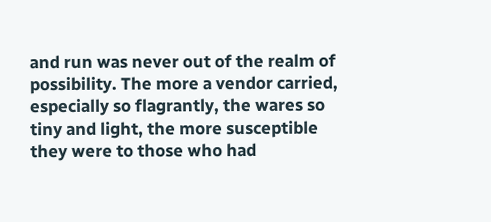and run was never out of the realm of possibility. The more a vendor carried, especially so flagrantly, the wares so tiny and light, the more susceptible they were to those who had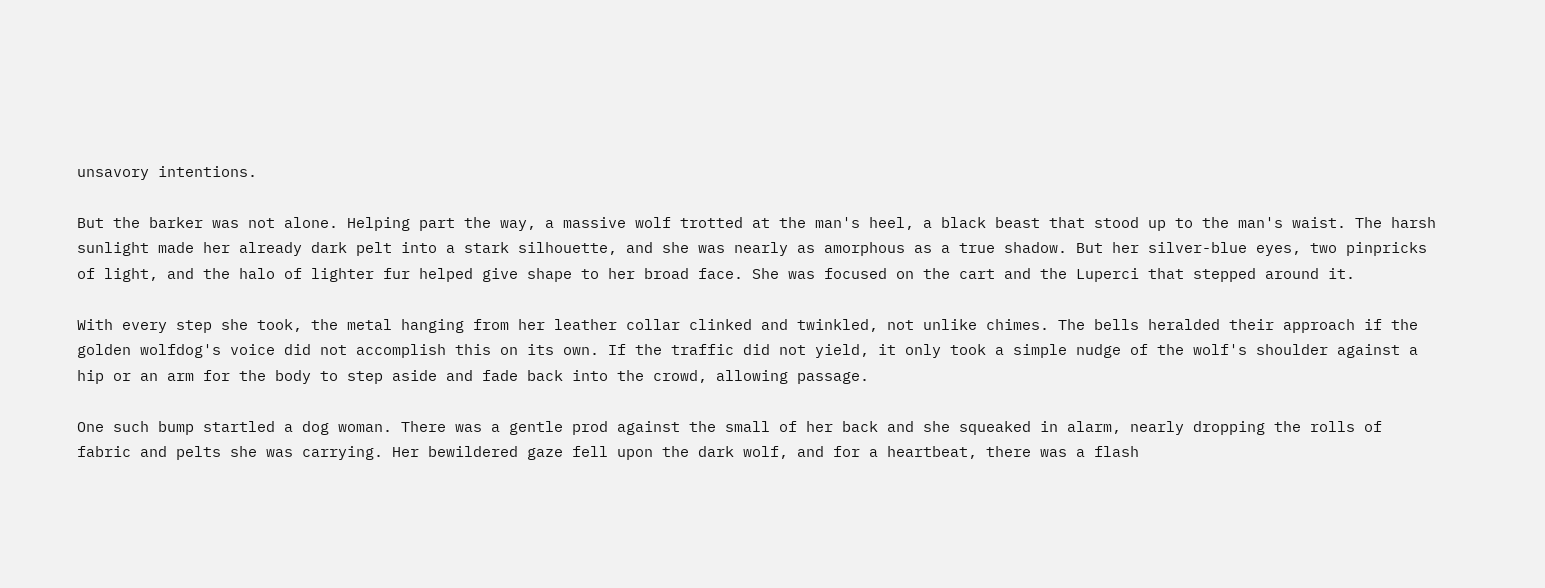unsavory intentions.

But the barker was not alone. Helping part the way, a massive wolf trotted at the man's heel, a black beast that stood up to the man's waist. The harsh sunlight made her already dark pelt into a stark silhouette, and she was nearly as amorphous as a true shadow. But her silver-blue eyes, two pinpricks of light, and the halo of lighter fur helped give shape to her broad face. She was focused on the cart and the Luperci that stepped around it.

With every step she took, the metal hanging from her leather collar clinked and twinkled, not unlike chimes. The bells heralded their approach if the golden wolfdog's voice did not accomplish this on its own. If the traffic did not yield, it only took a simple nudge of the wolf's shoulder against a hip or an arm for the body to step aside and fade back into the crowd, allowing passage.

One such bump startled a dog woman. There was a gentle prod against the small of her back and she squeaked in alarm, nearly dropping the rolls of fabric and pelts she was carrying. Her bewildered gaze fell upon the dark wolf, and for a heartbeat, there was a flash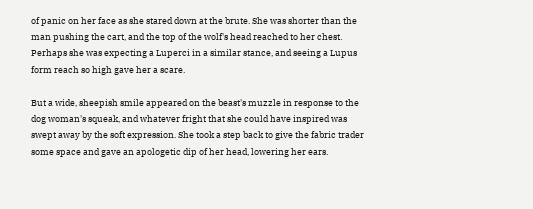of panic on her face as she stared down at the brute. She was shorter than the man pushing the cart, and the top of the wolf's head reached to her chest. Perhaps she was expecting a Luperci in a similar stance, and seeing a Lupus form reach so high gave her a scare.

But a wide, sheepish smile appeared on the beast's muzzle in response to the dog woman's squeak, and whatever fright that she could have inspired was swept away by the soft expression. She took a step back to give the fabric trader some space and gave an apologetic dip of her head, lowering her ears.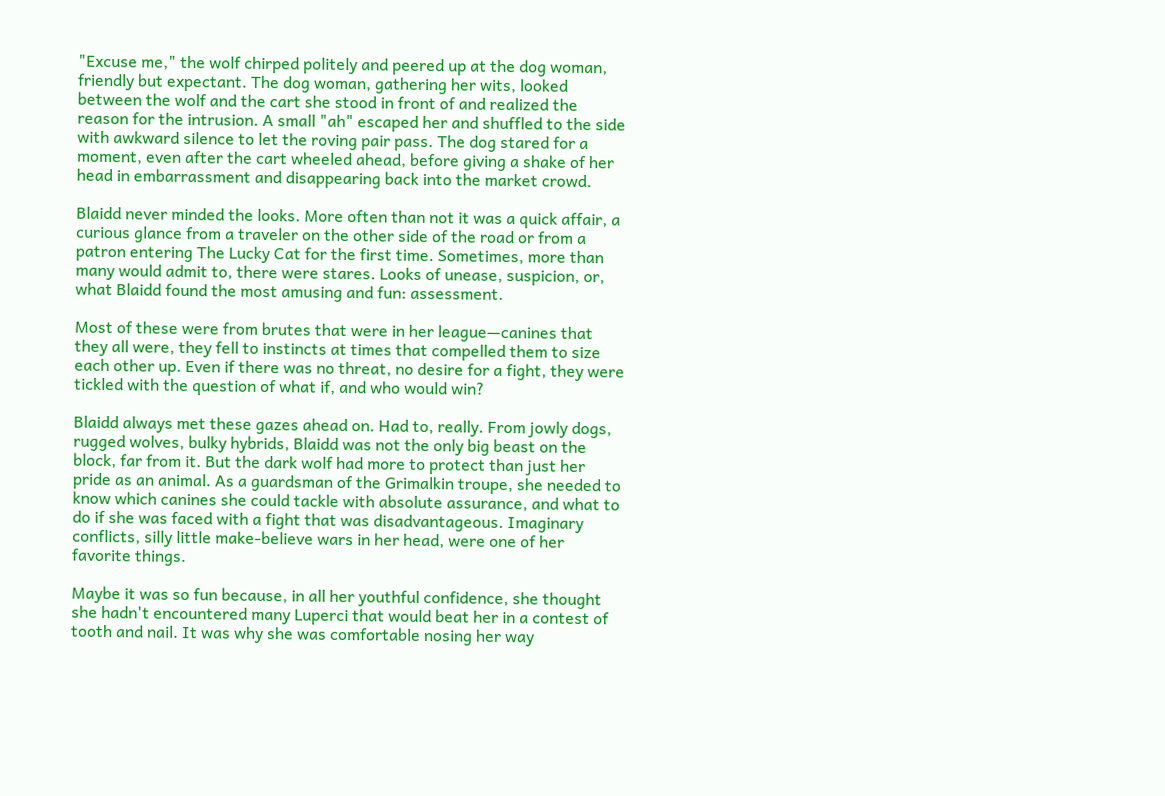"Excuse me," the wolf chirped politely and peered up at the dog woman, friendly but expectant. The dog woman, gathering her wits, looked between the wolf and the cart she stood in front of and realized the reason for the intrusion. A small "ah" escaped her and shuffled to the side with awkward silence to let the roving pair pass. The dog stared for a moment, even after the cart wheeled ahead, before giving a shake of her head in embarrassment and disappearing back into the market crowd.

Blaidd never minded the looks. More often than not it was a quick affair, a curious glance from a traveler on the other side of the road or from a patron entering The Lucky Cat for the first time. Sometimes, more than many would admit to, there were stares. Looks of unease, suspicion, or, what Blaidd found the most amusing and fun: assessment.

Most of these were from brutes that were in her league—canines that they all were, they fell to instincts at times that compelled them to size each other up. Even if there was no threat, no desire for a fight, they were tickled with the question of what if, and who would win?

Blaidd always met these gazes ahead on. Had to, really. From jowly dogs, rugged wolves, bulky hybrids, Blaidd was not the only big beast on the block, far from it. But the dark wolf had more to protect than just her pride as an animal. As a guardsman of the Grimalkin troupe, she needed to know which canines she could tackle with absolute assurance, and what to do if she was faced with a fight that was disadvantageous. Imaginary conflicts, silly little make-believe wars in her head, were one of her favorite things.

Maybe it was so fun because, in all her youthful confidence, she thought she hadn't encountered many Luperci that would beat her in a contest of tooth and nail. It was why she was comfortable nosing her way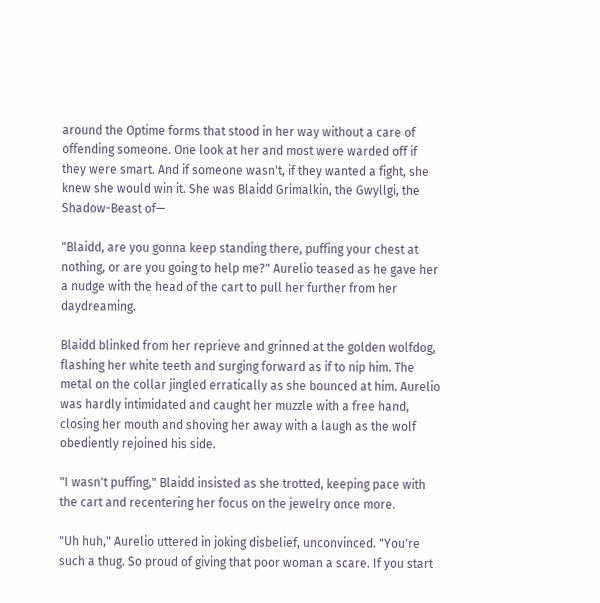around the Optime forms that stood in her way without a care of offending someone. One look at her and most were warded off if they were smart. And if someone wasn't, if they wanted a fight, she knew she would win it. She was Blaidd Grimalkin, the Gwyllgi, the Shadow-Beast of—

"Blaidd, are you gonna keep standing there, puffing your chest at nothing, or are you going to help me?" Aurelio teased as he gave her a nudge with the head of the cart to pull her further from her daydreaming.

Blaidd blinked from her reprieve and grinned at the golden wolfdog, flashing her white teeth and surging forward as if to nip him. The metal on the collar jingled erratically as she bounced at him. Aurelio was hardly intimidated and caught her muzzle with a free hand, closing her mouth and shoving her away with a laugh as the wolf obediently rejoined his side.

"I wasn't puffing," Blaidd insisted as she trotted, keeping pace with the cart and recentering her focus on the jewelry once more.

"Uh huh," Aurelio uttered in joking disbelief, unconvinced. "You're such a thug. So proud of giving that poor woman a scare. If you start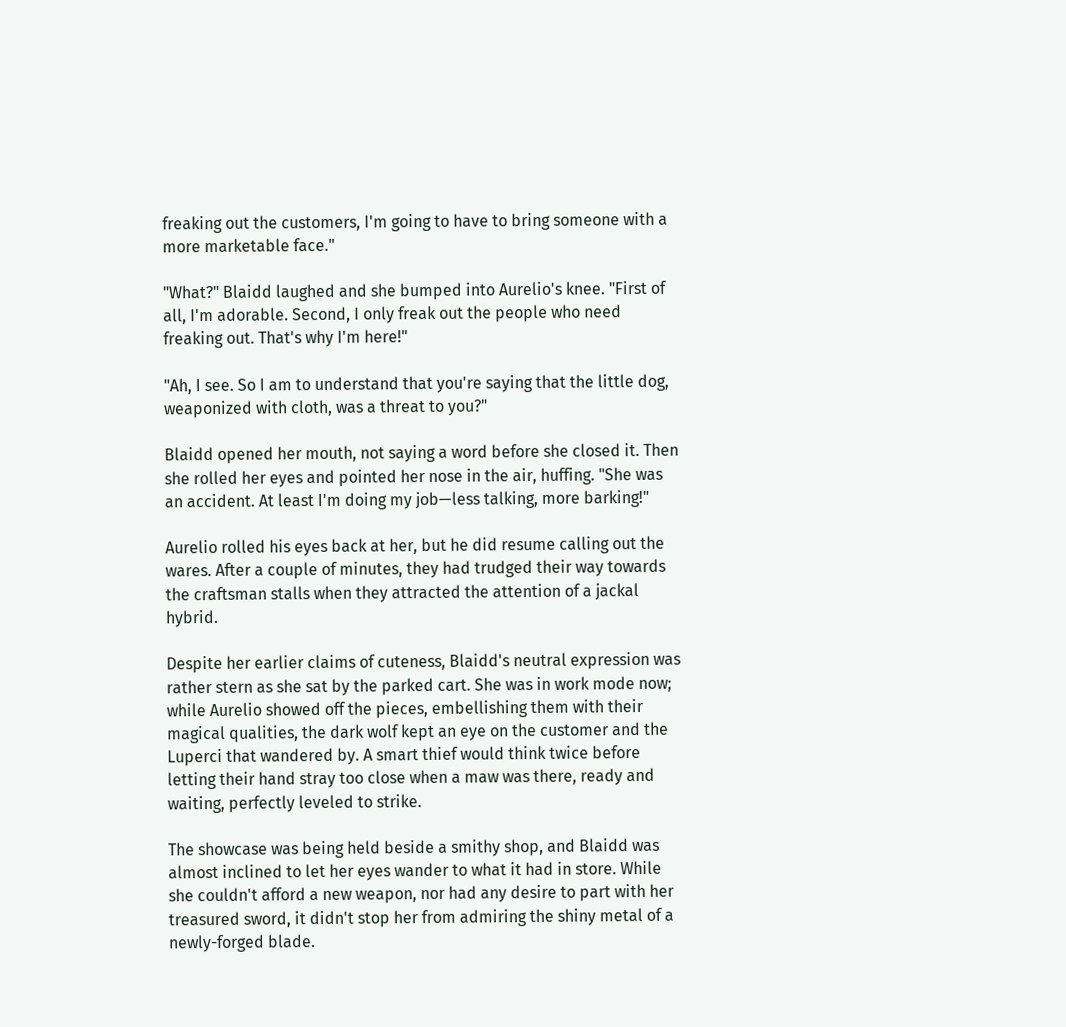freaking out the customers, I'm going to have to bring someone with a more marketable face."

"What?" Blaidd laughed and she bumped into Aurelio's knee. "First of all, I'm adorable. Second, I only freak out the people who need freaking out. That's why I'm here!"

"Ah, I see. So I am to understand that you're saying that the little dog, weaponized with cloth, was a threat to you?"

Blaidd opened her mouth, not saying a word before she closed it. Then she rolled her eyes and pointed her nose in the air, huffing. "She was an accident. At least I'm doing my job—less talking, more barking!"

Aurelio rolled his eyes back at her, but he did resume calling out the wares. After a couple of minutes, they had trudged their way towards the craftsman stalls when they attracted the attention of a jackal hybrid.

Despite her earlier claims of cuteness, Blaidd's neutral expression was rather stern as she sat by the parked cart. She was in work mode now; while Aurelio showed off the pieces, embellishing them with their magical qualities, the dark wolf kept an eye on the customer and the Luperci that wandered by. A smart thief would think twice before letting their hand stray too close when a maw was there, ready and waiting, perfectly leveled to strike.

The showcase was being held beside a smithy shop, and Blaidd was almost inclined to let her eyes wander to what it had in store. While she couldn't afford a new weapon, nor had any desire to part with her treasured sword, it didn't stop her from admiring the shiny metal of a newly-forged blade.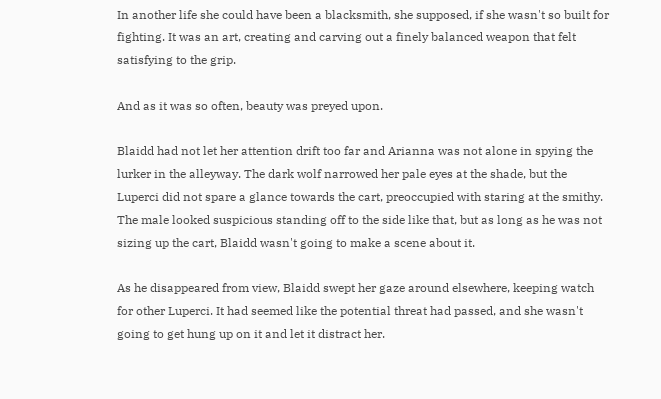In another life she could have been a blacksmith, she supposed, if she wasn't so built for fighting. It was an art, creating and carving out a finely balanced weapon that felt satisfying to the grip.

And as it was so often, beauty was preyed upon.

Blaidd had not let her attention drift too far and Arianna was not alone in spying the lurker in the alleyway. The dark wolf narrowed her pale eyes at the shade, but the Luperci did not spare a glance towards the cart, preoccupied with staring at the smithy. The male looked suspicious standing off to the side like that, but as long as he was not sizing up the cart, Blaidd wasn't going to make a scene about it.

As he disappeared from view, Blaidd swept her gaze around elsewhere, keeping watch for other Luperci. It had seemed like the potential threat had passed, and she wasn't going to get hung up on it and let it distract her.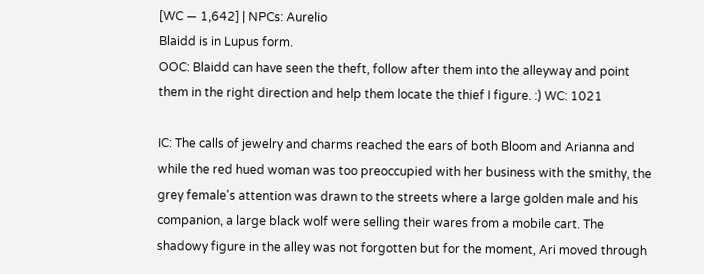[WC — 1,642] | NPCs: Aurelio
Blaidd is in Lupus form.
OOC: Blaidd can have seen the theft, follow after them into the alleyway and point them in the right direction and help them locate the thief I figure. :) WC: 1021

IC: The calls of jewelry and charms reached the ears of both Bloom and Arianna and while the red hued woman was too preoccupied with her business with the smithy, the grey female's attention was drawn to the streets where a large golden male and his companion, a large black wolf were selling their wares from a mobile cart. The shadowy figure in the alley was not forgotten but for the moment, Ari moved through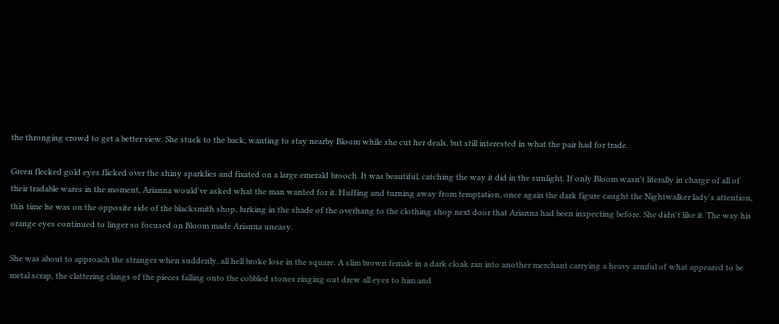the thronging crowd to get a better view. She stuck to the back, wanting to stay nearby Bloom while she cut her deals, but still interested in what the pair had for trade.

Green flecked gold eyes flicked over the shiny sparklies and fixated on a large emerald brooch. It was beautiful, catching the way it did in the sunlight. If only Bloom wasn't literally in charge of all of their tradable wares in the moment, Arianna would've asked what the man wanted for it. Huffing and turning away from temptation, once again the dark figure caught the Nightwalker lady's attention, this time he was on the opposite side of the blacksmith shop, lurking in the shade of the overhang to the clothing shop next door that Arianna had been inspecting before. She didn't like it. The way his orange eyes continued to linger so focused on Bloom made Arianna uneasy.

She was about to approach the stranger when suddenly, all hell broke lose in the square. A slim brown female in a dark cloak ran into another merchant carrying a heavy armful of what appeared to be metal scrap, the clattering clangs of the pieces falling onto the cobbled stones ringing out drew all eyes to him and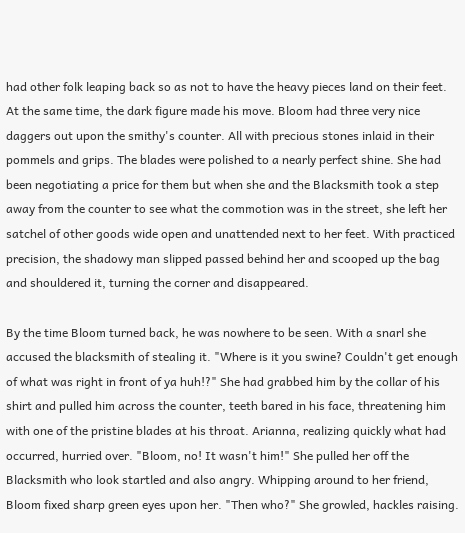had other folk leaping back so as not to have the heavy pieces land on their feet. At the same time, the dark figure made his move. Bloom had three very nice daggers out upon the smithy's counter. All with precious stones inlaid in their pommels and grips. The blades were polished to a nearly perfect shine. She had been negotiating a price for them but when she and the Blacksmith took a step away from the counter to see what the commotion was in the street, she left her satchel of other goods wide open and unattended next to her feet. With practiced precision, the shadowy man slipped passed behind her and scooped up the bag and shouldered it, turning the corner and disappeared.

By the time Bloom turned back, he was nowhere to be seen. With a snarl she accused the blacksmith of stealing it. "Where is it you swine? Couldn't get enough of what was right in front of ya huh!?" She had grabbed him by the collar of his shirt and pulled him across the counter, teeth bared in his face, threatening him with one of the pristine blades at his throat. Arianna, realizing quickly what had occurred, hurried over. "Bloom, no! It wasn't him!" She pulled her off the Blacksmith who look startled and also angry. Whipping around to her friend, Bloom fixed sharp green eyes upon her. "Then who?" She growled, hackles raising.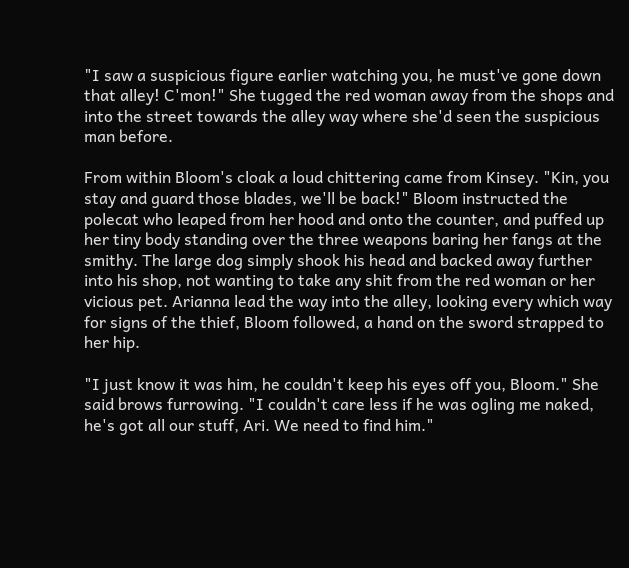"I saw a suspicious figure earlier watching you, he must've gone down that alley! C'mon!" She tugged the red woman away from the shops and into the street towards the alley way where she'd seen the suspicious man before.

From within Bloom's cloak a loud chittering came from Kinsey. "Kin, you stay and guard those blades, we'll be back!" Bloom instructed the polecat who leaped from her hood and onto the counter, and puffed up her tiny body standing over the three weapons baring her fangs at the smithy. The large dog simply shook his head and backed away further into his shop, not wanting to take any shit from the red woman or her vicious pet. Arianna lead the way into the alley, looking every which way for signs of the thief, Bloom followed, a hand on the sword strapped to her hip.

"I just know it was him, he couldn't keep his eyes off you, Bloom." She said brows furrowing. "I couldn't care less if he was ogling me naked, he's got all our stuff, Ari. We need to find him."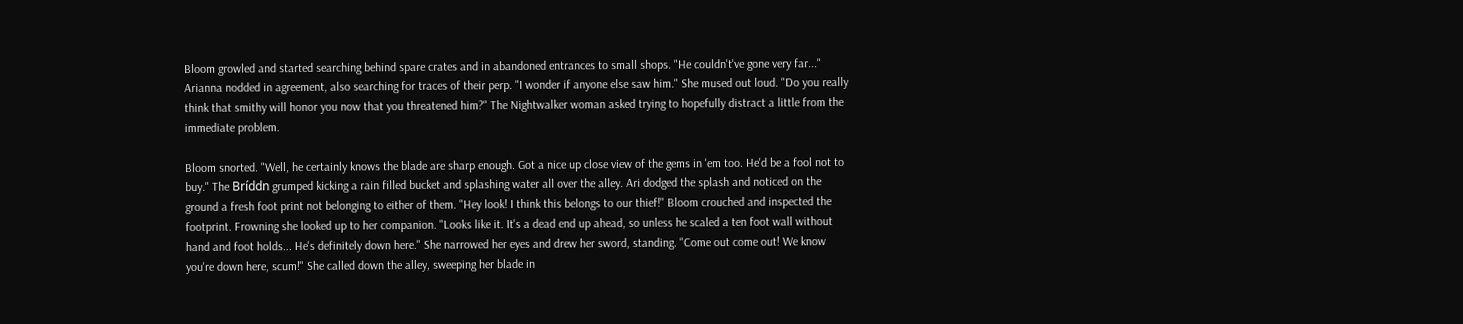Bloom growled and started searching behind spare crates and in abandoned entrances to small shops. "He couldn't've gone very far..." Arianna nodded in agreement, also searching for traces of their perp. "I wonder if anyone else saw him." She mused out loud. "Do you really think that smithy will honor you now that you threatened him?" The Nightwalker woman asked trying to hopefully distract a little from the immediate problem.

Bloom snorted. "Well, he certainly knows the blade are sharp enough. Got a nice up close view of the gems in 'em too. He'd be a fool not to buy." The Bríddn grumped kicking a rain filled bucket and splashing water all over the alley. Ari dodged the splash and noticed on the ground a fresh foot print not belonging to either of them. "Hey look! I think this belongs to our thief!" Bloom crouched and inspected the footprint. Frowning she looked up to her companion. "Looks like it. It's a dead end up ahead, so unless he scaled a ten foot wall without hand and foot holds... He's definitely down here." She narrowed her eyes and drew her sword, standing. "Come out come out! We know you're down here, scum!" She called down the alley, sweeping her blade in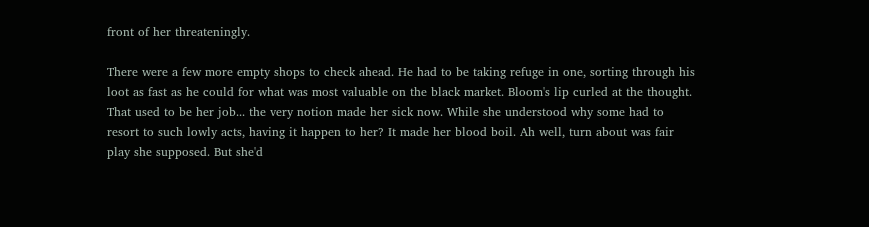front of her threateningly.

There were a few more empty shops to check ahead. He had to be taking refuge in one, sorting through his loot as fast as he could for what was most valuable on the black market. Bloom's lip curled at the thought. That used to be her job... the very notion made her sick now. While she understood why some had to resort to such lowly acts, having it happen to her? It made her blood boil. Ah well, turn about was fair play she supposed. But she'd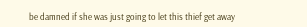be damned if she was just going to let this thief get away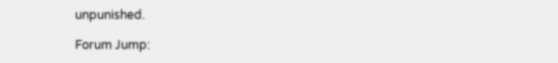unpunished.

Forum Jump: